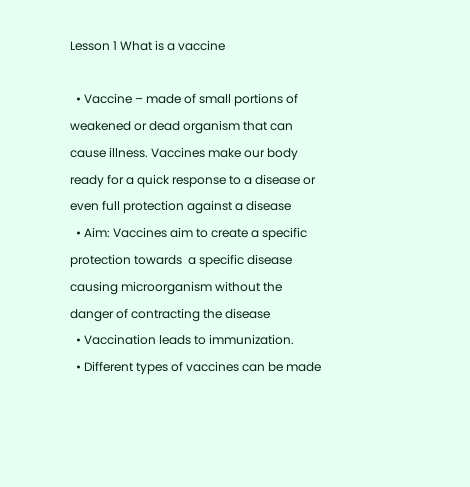Lesson 1 What is a vaccine

  • Vaccine – made of small portions of weakened or dead organism that can cause illness. Vaccines make our body ready for a quick response to a disease or even full protection against a disease
  • Aim: Vaccines aim to create a specific protection towards  a specific disease causing microorganism without the danger of contracting the disease
  • Vaccination leads to immunization.
  • Different types of vaccines can be made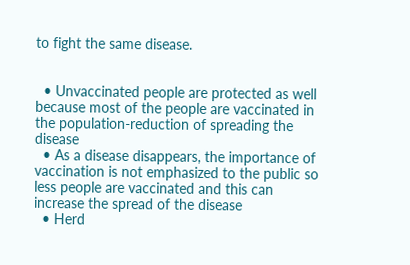to fight the same disease.


  • Unvaccinated people are protected as well because most of the people are vaccinated in the population-reduction of spreading the disease
  • As a disease disappears, the importance of vaccination is not emphasized to the public so less people are vaccinated and this can increase the spread of the disease
  • Herd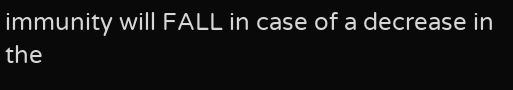immunity will FALL in case of a decrease in the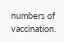numbers of vaccination.